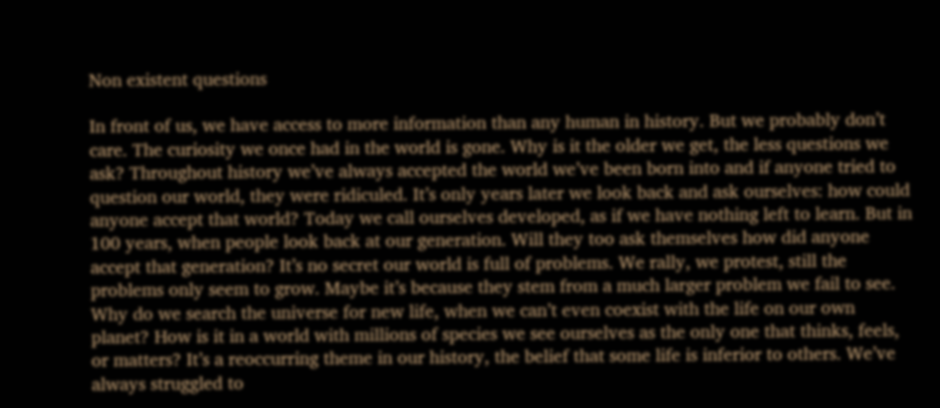Non existent questions

In front of us, we have access to more information than any human in history. But we probably don’t care. The curiosity we once had in the world is gone. Why is it the older we get, the less questions we ask? Throughout history we’ve always accepted the world we’ve been born into and if anyone tried to question our world, they were ridiculed. It’s only years later we look back and ask ourselves: how could anyone accept that world? Today we call ourselves developed, as if we have nothing left to learn. But in 100 years, when people look back at our generation. Will they too ask themselves how did anyone accept that generation? It’s no secret our world is full of problems. We rally, we protest, still the problems only seem to grow. Maybe it’s because they stem from a much larger problem we fail to see. Why do we search the universe for new life, when we can’t even coexist with the life on our own planet? How is it in a world with millions of species we see ourselves as the only one that thinks, feels, or matters? It’s a reoccurring theme in our history, the belief that some life is inferior to others. We’ve always struggled to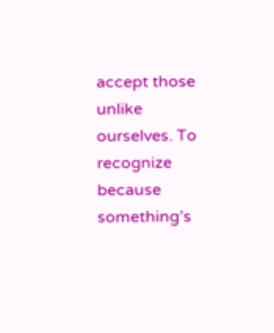accept those unlike ourselves. To recognize because something’s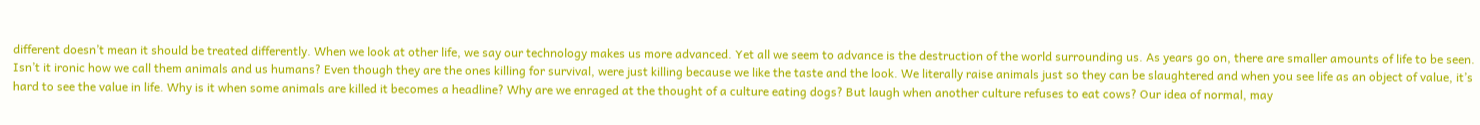different doesn’t mean it should be treated differently. When we look at other life, we say our technology makes us more advanced. Yet all we seem to advance is the destruction of the world surrounding us. As years go on, there are smaller amounts of life to be seen. Isn’t it ironic how we call them animals and us humans? Even though they are the ones killing for survival, were just killing because we like the taste and the look. We literally raise animals just so they can be slaughtered and when you see life as an object of value, it’s hard to see the value in life. Why is it when some animals are killed it becomes a headline? Why are we enraged at the thought of a culture eating dogs? But laugh when another culture refuses to eat cows? Our idea of normal, may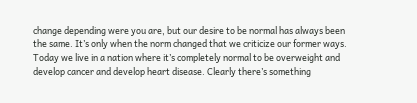change depending were you are, but our desire to be normal has always been the same. It’s only when the norm changed that we criticize our former ways. Today we live in a nation where it’s completely normal to be overweight and develop cancer and develop heart disease. Clearly there’s something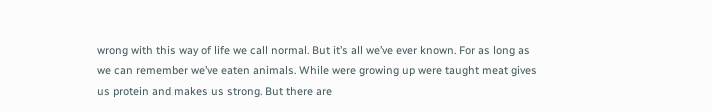wrong with this way of life we call normal. But it’s all we’ve ever known. For as long as we can remember we’ve eaten animals. While were growing up were taught meat gives us protein and makes us strong. But there are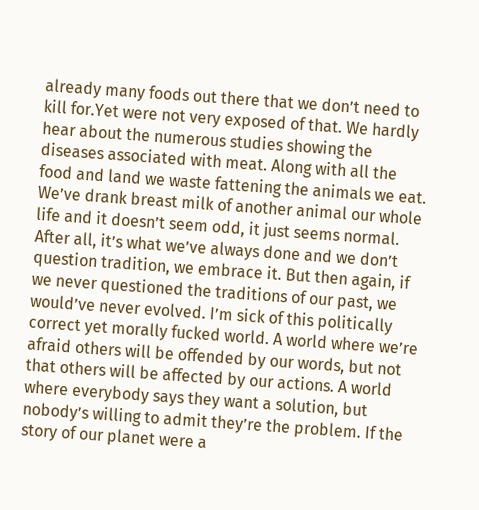already many foods out there that we don’t need to kill for.Yet were not very exposed of that. We hardly hear about the numerous studies showing the diseases associated with meat. Along with all the food and land we waste fattening the animals we eat. We’ve drank breast milk of another animal our whole life and it doesn’t seem odd, it just seems normal. After all, it’s what we’ve always done and we don’t question tradition, we embrace it. But then again, if we never questioned the traditions of our past, we would’ve never evolved. I’m sick of this politically correct yet morally fucked world. A world where we’re afraid others will be offended by our words, but not that others will be affected by our actions. A world where everybody says they want a solution, but nobody’s willing to admit they’re the problem. If the story of our planet were a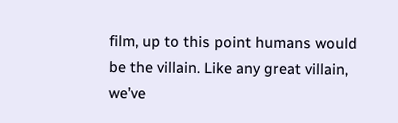film, up to this point humans would be the villain. Like any great villain, we’ve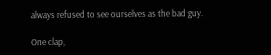always refused to see ourselves as the bad guy.

One clap,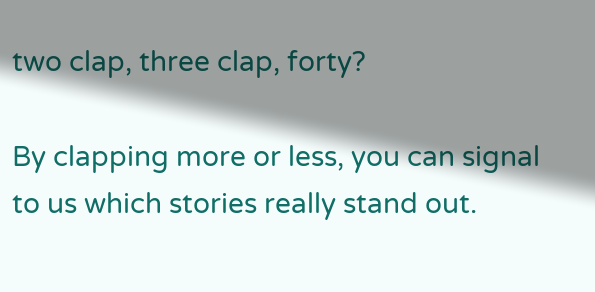two clap, three clap, forty?

By clapping more or less, you can signal to us which stories really stand out.